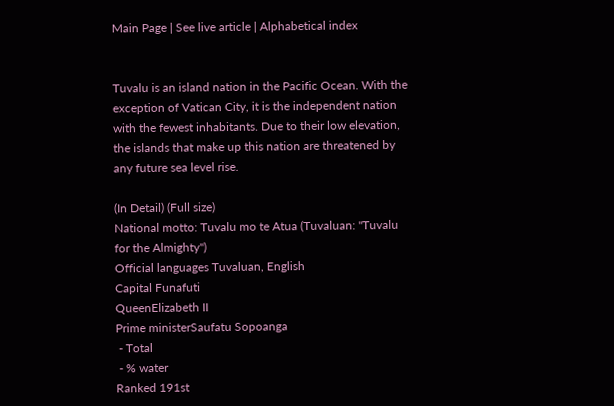Main Page | See live article | Alphabetical index


Tuvalu is an island nation in the Pacific Ocean. With the exception of Vatican City, it is the independent nation with the fewest inhabitants. Due to their low elevation, the islands that make up this nation are threatened by any future sea level rise.

(In Detail) (Full size)
National motto: Tuvalu mo te Atua (Tuvaluan: "Tuvalu for the Almighty")
Official languages Tuvaluan, English
Capital Funafuti
QueenElizabeth II
Prime ministerSaufatu Sopoanga
 - Total
 - % water
Ranked 191st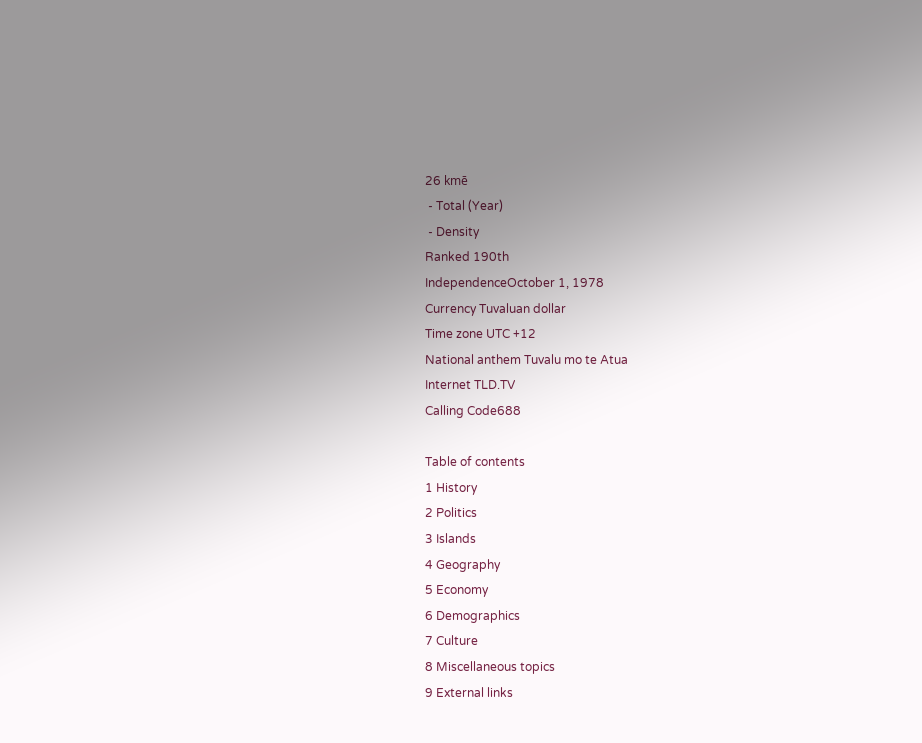26 kmē
 - Total (Year)
 - Density
Ranked 190th
IndependenceOctober 1, 1978
Currency Tuvaluan dollar
Time zone UTC +12
National anthem Tuvalu mo te Atua
Internet TLD.TV
Calling Code688

Table of contents
1 History
2 Politics
3 Islands
4 Geography
5 Economy
6 Demographics
7 Culture
8 Miscellaneous topics
9 External links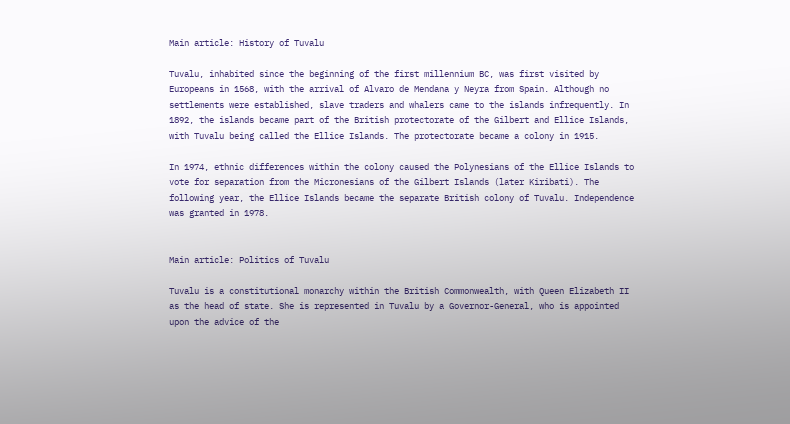Main article: History of Tuvalu

Tuvalu, inhabited since the beginning of the first millennium BC, was first visited by Europeans in 1568, with the arrival of Alvaro de Mendana y Neyra from Spain. Although no settlements were established, slave traders and whalers came to the islands infrequently. In 1892, the islands became part of the British protectorate of the Gilbert and Ellice Islands, with Tuvalu being called the Ellice Islands. The protectorate became a colony in 1915.

In 1974, ethnic differences within the colony caused the Polynesians of the Ellice Islands to vote for separation from the Micronesians of the Gilbert Islands (later Kiribati). The following year, the Ellice Islands became the separate British colony of Tuvalu. Independence was granted in 1978.


Main article: Politics of Tuvalu

Tuvalu is a constitutional monarchy within the British Commonwealth, with Queen Elizabeth II as the head of state. She is represented in Tuvalu by a Governor-General, who is appointed upon the advice of the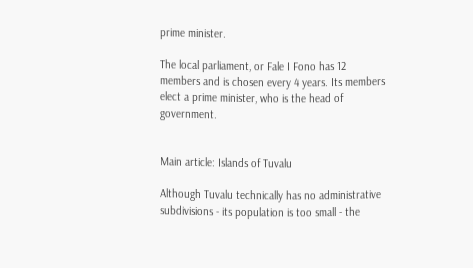prime minister.

The local parliament, or Fale I Fono has 12 members and is chosen every 4 years. Its members elect a prime minister, who is the head of government.


Main article: Islands of Tuvalu

Although Tuvalu technically has no administrative subdivisions - its population is too small - the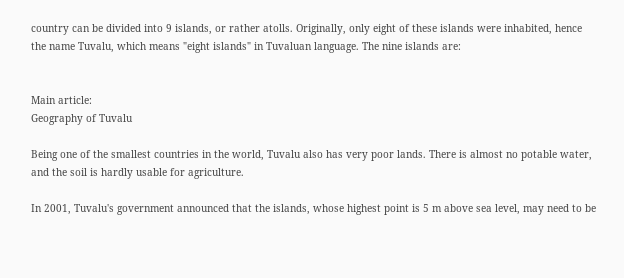country can be divided into 9 islands, or rather atolls. Originally, only eight of these islands were inhabited, hence the name Tuvalu, which means "eight islands" in Tuvaluan language. The nine islands are:


Main article:
Geography of Tuvalu

Being one of the smallest countries in the world, Tuvalu also has very poor lands. There is almost no potable water, and the soil is hardly usable for agriculture.

In 2001, Tuvalu's government announced that the islands, whose highest point is 5 m above sea level, may need to be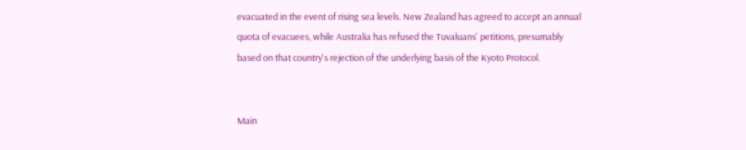evacuated in the event of rising sea levels. New Zealand has agreed to accept an annual quota of evacuees, while Australia has refused the Tuvaluans' petitions, presumably based on that country's rejection of the underlying basis of the Kyoto Protocol.


Main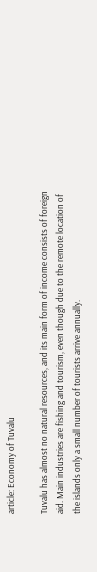article: Economy of Tuvalu

Tuvalu has almost no natural resources, and its main form of income consists of foreign aid. Main industries are fishing and tourism, even though due to the remote location of the islands only a small number of tourists arrive annually.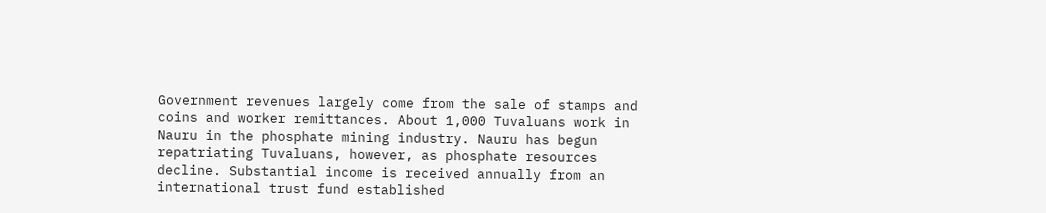Government revenues largely come from the sale of stamps and coins and worker remittances. About 1,000 Tuvaluans work in Nauru in the phosphate mining industry. Nauru has begun repatriating Tuvaluans, however, as phosphate resources decline. Substantial income is received annually from an international trust fund established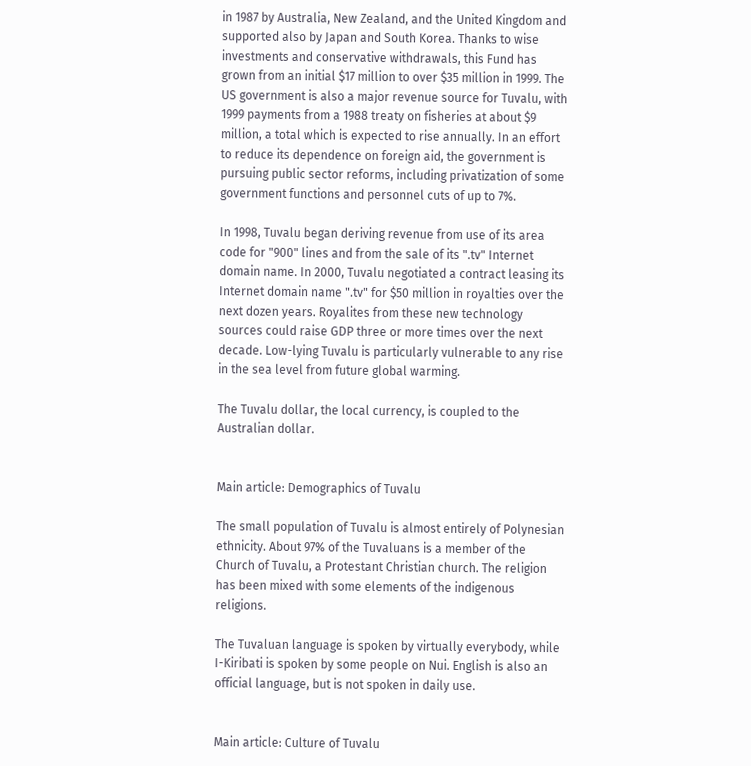in 1987 by Australia, New Zealand, and the United Kingdom and supported also by Japan and South Korea. Thanks to wise investments and conservative withdrawals, this Fund has grown from an initial $17 million to over $35 million in 1999. The US government is also a major revenue source for Tuvalu, with 1999 payments from a 1988 treaty on fisheries at about $9 million, a total which is expected to rise annually. In an effort to reduce its dependence on foreign aid, the government is pursuing public sector reforms, including privatization of some government functions and personnel cuts of up to 7%.

In 1998, Tuvalu began deriving revenue from use of its area code for "900" lines and from the sale of its ".tv" Internet domain name. In 2000, Tuvalu negotiated a contract leasing its Internet domain name ".tv" for $50 million in royalties over the next dozen years. Royalites from these new technology sources could raise GDP three or more times over the next decade. Low-lying Tuvalu is particularly vulnerable to any rise in the sea level from future global warming.

The Tuvalu dollar, the local currency, is coupled to the Australian dollar.


Main article: Demographics of Tuvalu

The small population of Tuvalu is almost entirely of Polynesian ethnicity. About 97% of the Tuvaluans is a member of the Church of Tuvalu, a Protestant Christian church. The religion has been mixed with some elements of the indigenous religions.

The Tuvaluan language is spoken by virtually everybody, while I-Kiribati is spoken by some people on Nui. English is also an official language, but is not spoken in daily use.


Main article: Culture of Tuvalu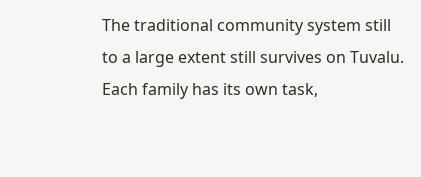The traditional community system still to a large extent still survives on Tuvalu. Each family has its own task,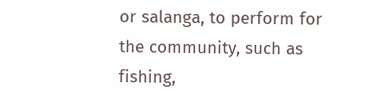or salanga, to perform for the community, such as fishing,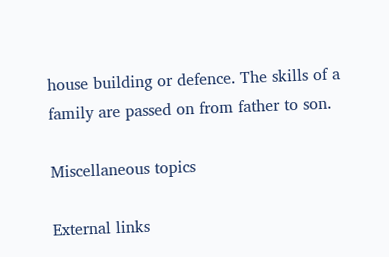house building or defence. The skills of a family are passed on from father to son.

Miscellaneous topics

External links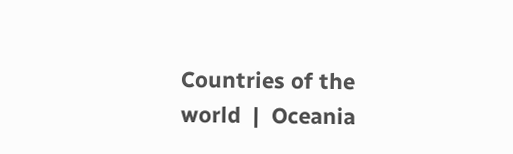Countries of the world  |  Oceania